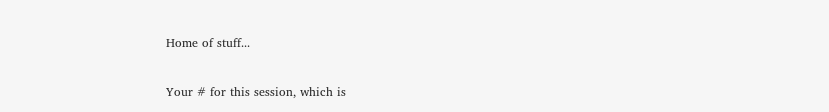Home of stuff...

Your # for this session, which is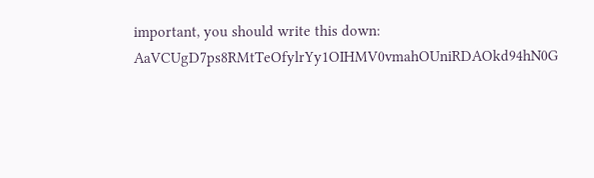important, you should write this down: AaVCUgD7ps8RMtTeOfylrYy1OIHMV0vmahOUniRDAOkd94hN0G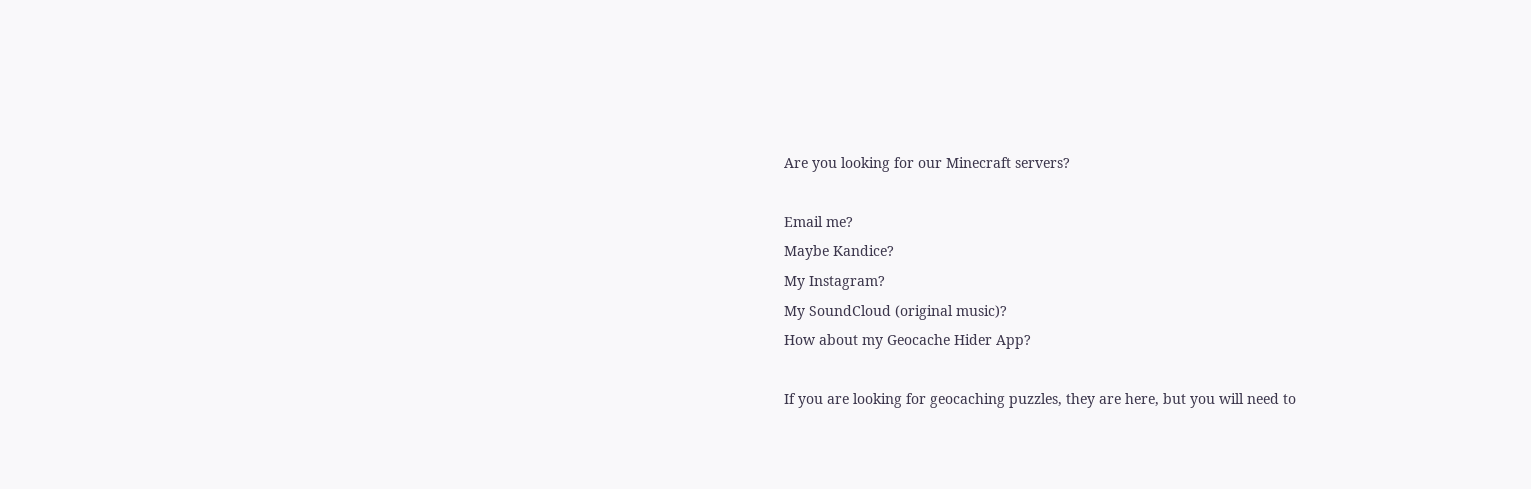Are you looking for our Minecraft servers?

Email me?
Maybe Kandice?
My Instagram?
My SoundCloud (original music)?
How about my Geocache Hider App?

If you are looking for geocaching puzzles, they are here, but you will need to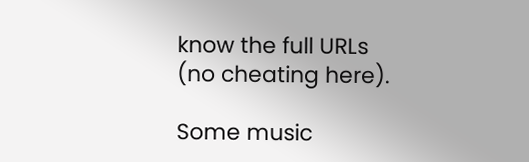know the full URLs (no cheating here).

Some music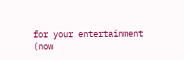for your entertainment (now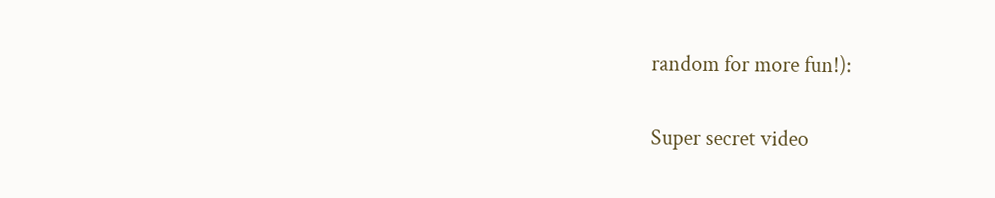random for more fun!):

Super secret video